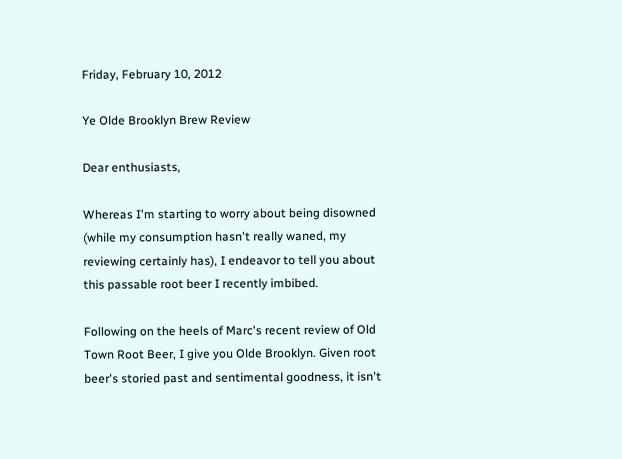Friday, February 10, 2012

Ye Olde Brooklyn Brew Review

Dear enthusiasts,

Whereas I'm starting to worry about being disowned (while my consumption hasn't really waned, my reviewing certainly has), I endeavor to tell you about this passable root beer I recently imbibed.

Following on the heels of Marc's recent review of Old Town Root Beer, I give you Olde Brooklyn. Given root beer's storied past and sentimental goodness, it isn't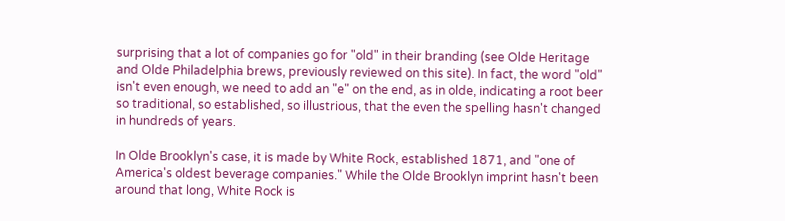surprising that a lot of companies go for "old" in their branding (see Olde Heritage and Olde Philadelphia brews, previously reviewed on this site). In fact, the word "old" isn't even enough, we need to add an "e" on the end, as in olde, indicating a root beer so traditional, so established, so illustrious, that the even the spelling hasn't changed in hundreds of years.

In Olde Brooklyn's case, it is made by White Rock, established 1871, and "one of America's oldest beverage companies." While the Olde Brooklyn imprint hasn't been around that long, White Rock is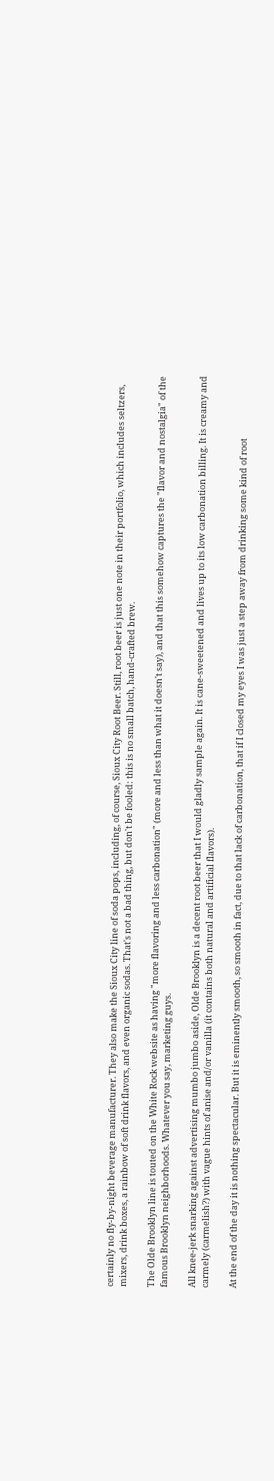certainly no fly-by-night beverage manufacturer. They also make the Sioux City line of soda pops, including, of course, Sioux City Root Beer. Still, root beer is just one note in their portfolio, which includes seltzers, mixers, drink boxes, a rainbow of soft drink flavors, and even organic sodas. That's not a bad thing, but don't be fooled: this is no small batch, hand-crafted brew.

The Olde Brooklyn line is touted on the White Rock website as having "more flavoring and less carbonation" (more and less than what it doesn't say), and that this somehow captures the "flavor and nostalgia" of the famous Brooklyn neighborhoods. Whatever you say, marketing guys.

All knee-jerk snarking against advertising mumbo jumbo aside, Olde Brooklyn is a decent root beer that I would gladly sample again. It is cane-sweetened and lives up to its low carbonation billing. It is creamy and carmely (carmelish?) with vague hints of anise and/or vanilla (it contains both natural and artificial flavors).

At the end of the day it is nothing spectacular. But it is eminently smooth, so smooth in fact, due to that lack of carbonation, that if I closed my eyes I was just a step away from drinking some kind of root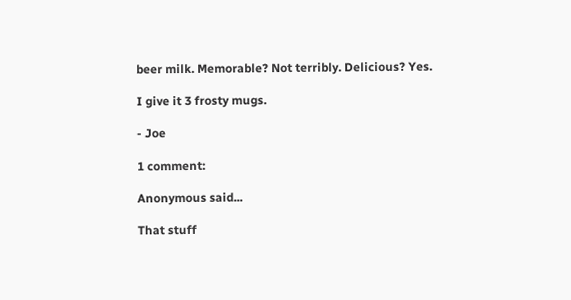beer milk. Memorable? Not terribly. Delicious? Yes.

I give it 3 frosty mugs.

- Joe

1 comment:

Anonymous said...

That stuff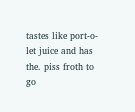tastes like port-o-let juice and has the. piss froth to go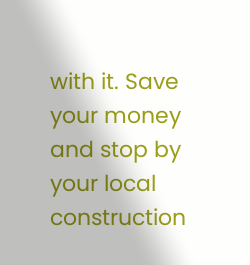with it. Save your money and stop by your local construction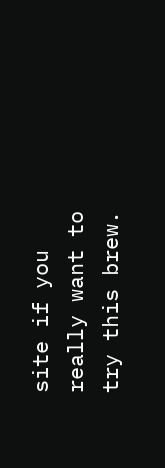site if you really want to try this brew.